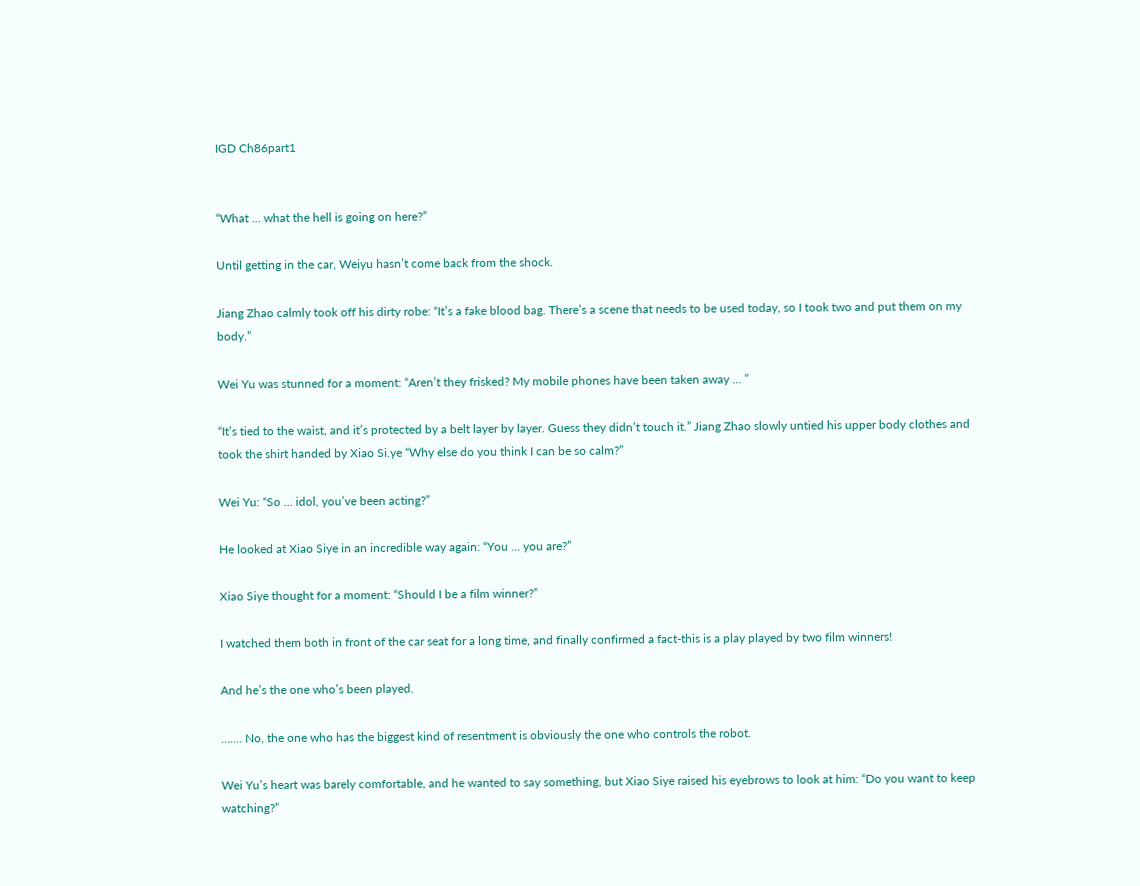IGD Ch86part1


“What … what the hell is going on here?”

Until getting in the car, Weiyu hasn’t come back from the shock.

Jiang Zhao calmly took off his dirty robe: “It’s a fake blood bag. There’s a scene that needs to be used today, so I took two and put them on my body.”

Wei Yu was stunned for a moment: “Aren’t they frisked? My mobile phones have been taken away … ”

“It’s tied to the waist, and it’s protected by a belt layer by layer. Guess they didn’t touch it.” Jiang Zhao slowly untied his upper body clothes and took the shirt handed by Xiao Si.ye “Why else do you think I can be so calm?”

Wei Yu: “So … idol, you’ve been acting?”

He looked at Xiao Siye in an incredible way again: “You … you are?”

Xiao Siye thought for a moment: “Should I be a film winner?”

I watched them both in front of the car seat for a long time, and finally confirmed a fact-this is a play played by two film winners!

And he’s the one who’s been played.

……. No, the one who has the biggest kind of resentment is obviously the one who controls the robot.

Wei Yu’s heart was barely comfortable, and he wanted to say something, but Xiao Siye raised his eyebrows to look at him: “Do you want to keep watching?”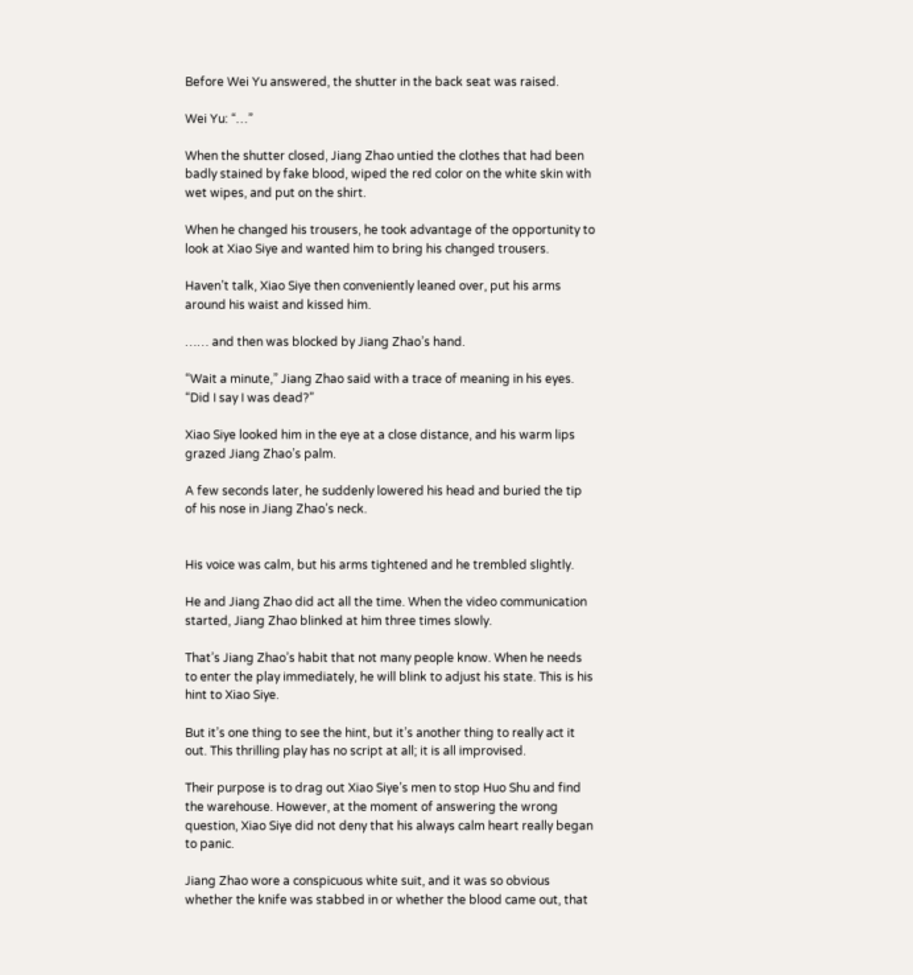Before Wei Yu answered, the shutter in the back seat was raised.

Wei Yu: “…”

When the shutter closed, Jiang Zhao untied the clothes that had been badly stained by fake blood, wiped the red color on the white skin with wet wipes, and put on the shirt.

When he changed his trousers, he took advantage of the opportunity to look at Xiao Siye and wanted him to bring his changed trousers.

Haven’t talk, Xiao Siye then conveniently leaned over, put his arms around his waist and kissed him.

…… and then was blocked by Jiang Zhao’s hand.

“Wait a minute,” Jiang Zhao said with a trace of meaning in his eyes. “Did I say I was dead?”

Xiao Siye looked him in the eye at a close distance, and his warm lips grazed Jiang Zhao’s palm.

A few seconds later, he suddenly lowered his head and buried the tip of his nose in Jiang Zhao’s neck.


His voice was calm, but his arms tightened and he trembled slightly.

He and Jiang Zhao did act all the time. When the video communication started, Jiang Zhao blinked at him three times slowly.

That’s Jiang Zhao’s habit that not many people know. When he needs to enter the play immediately, he will blink to adjust his state. This is his hint to Xiao Siye.

But it’s one thing to see the hint, but it’s another thing to really act it out. This thrilling play has no script at all; it is all improvised.

Their purpose is to drag out Xiao Siye’s men to stop Huo Shu and find the warehouse. However, at the moment of answering the wrong question, Xiao Siye did not deny that his always calm heart really began to panic.

Jiang Zhao wore a conspicuous white suit, and it was so obvious whether the knife was stabbed in or whether the blood came out, that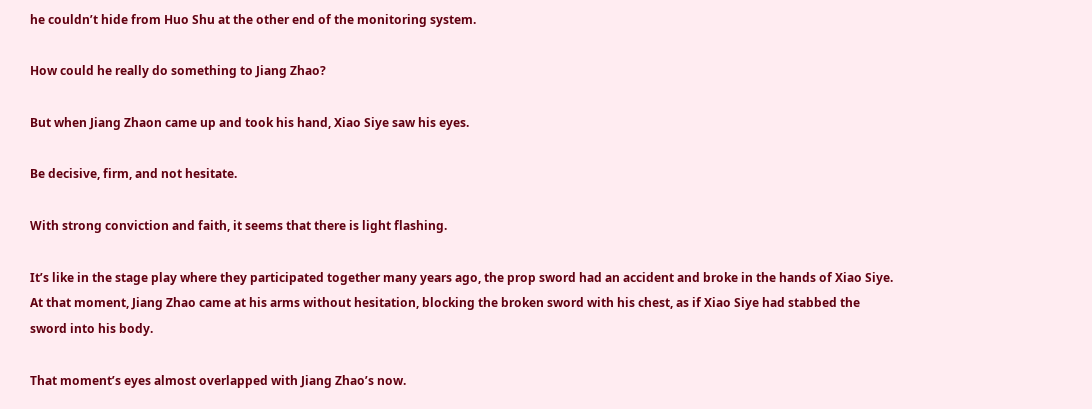he couldn’t hide from Huo Shu at the other end of the monitoring system.

How could he really do something to Jiang Zhao?

But when Jiang Zhaon came up and took his hand, Xiao Siye saw his eyes.

Be decisive, firm, and not hesitate.

With strong conviction and faith, it seems that there is light flashing.

It’s like in the stage play where they participated together many years ago, the prop sword had an accident and broke in the hands of Xiao Siye. At that moment, Jiang Zhao came at his arms without hesitation, blocking the broken sword with his chest, as if Xiao Siye had stabbed the sword into his body.

That moment’s eyes almost overlapped with Jiang Zhao’s now.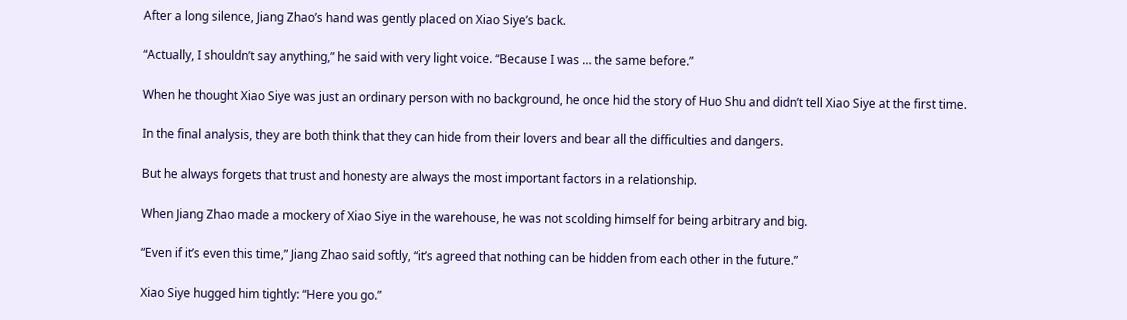After a long silence, Jiang Zhao’s hand was gently placed on Xiao Siye’s back.

“Actually, I shouldn’t say anything,” he said with very light voice. “Because I was … the same before.”

When he thought Xiao Siye was just an ordinary person with no background, he once hid the story of Huo Shu and didn’t tell Xiao Siye at the first time.

In the final analysis, they are both think that they can hide from their lovers and bear all the difficulties and dangers.

But he always forgets that trust and honesty are always the most important factors in a relationship.

When Jiang Zhao made a mockery of Xiao Siye in the warehouse, he was not scolding himself for being arbitrary and big.

“Even if it’s even this time,” Jiang Zhao said softly, “it’s agreed that nothing can be hidden from each other in the future.”

Xiao Siye hugged him tightly: “Here you go.”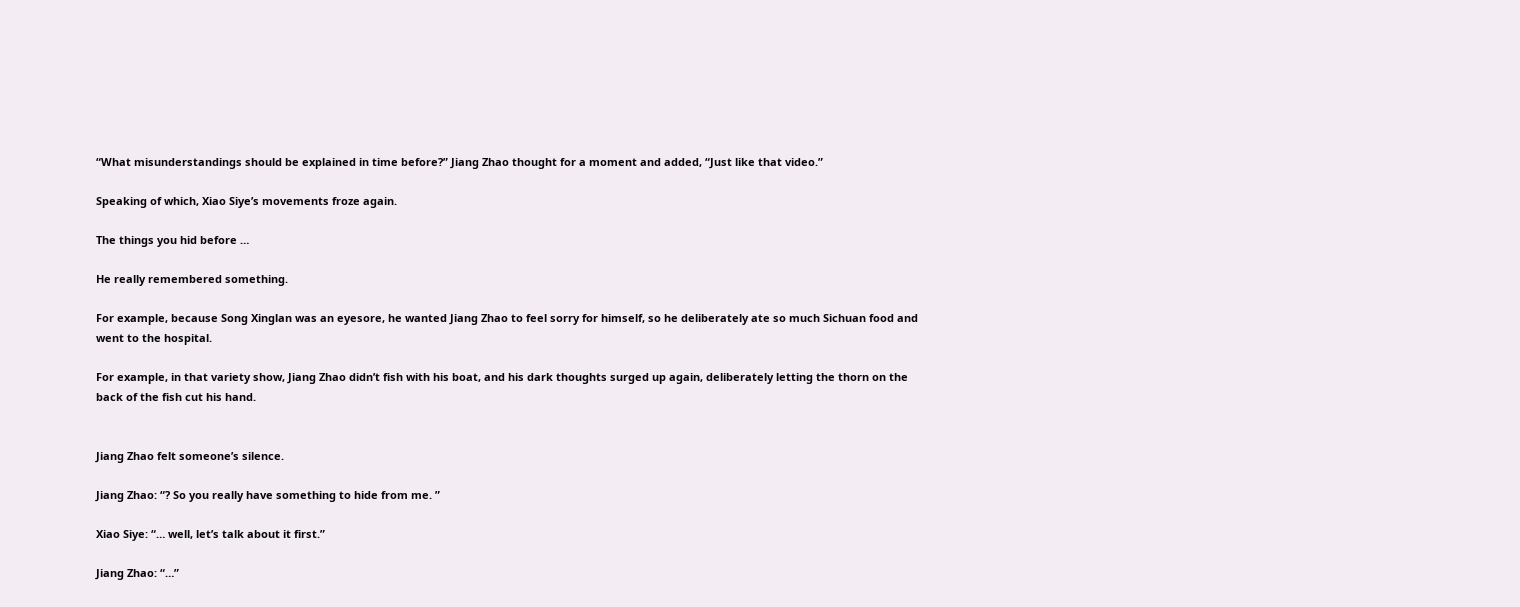“What misunderstandings should be explained in time before?” Jiang Zhao thought for a moment and added, “Just like that video.”

Speaking of which, Xiao Siye’s movements froze again.

The things you hid before …

He really remembered something.

For example, because Song Xinglan was an eyesore, he wanted Jiang Zhao to feel sorry for himself, so he deliberately ate so much Sichuan food and went to the hospital.

For example, in that variety show, Jiang Zhao didn’t fish with his boat, and his dark thoughts surged up again, deliberately letting the thorn on the back of the fish cut his hand.


Jiang Zhao felt someone’s silence.

Jiang Zhao: “? So you really have something to hide from me. ”

Xiao Siye: “… well, let’s talk about it first.”

Jiang Zhao: “…”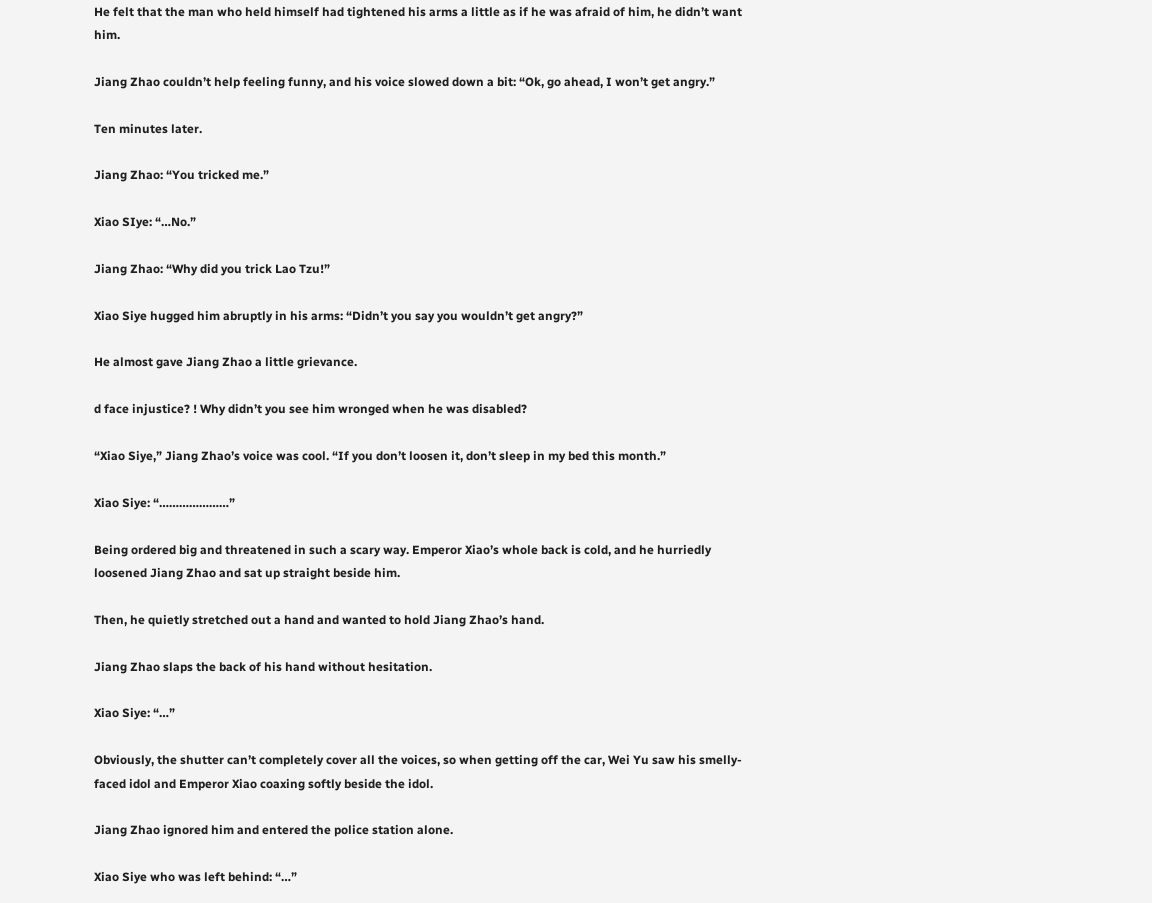He felt that the man who held himself had tightened his arms a little as if he was afraid of him, he didn’t want him.

Jiang Zhao couldn’t help feeling funny, and his voice slowed down a bit: “Ok, go ahead, I won’t get angry.”

Ten minutes later.

Jiang Zhao: “You tricked me.”

Xiao SIye: “…No.”

Jiang Zhao: “Why did you trick Lao Tzu!”

Xiao Siye hugged him abruptly in his arms: “Didn’t you say you wouldn’t get angry?”

He almost gave Jiang Zhao a little grievance.

d face injustice? ! Why didn’t you see him wronged when he was disabled?

“Xiao Siye,” Jiang Zhao’s voice was cool. “If you don’t loosen it, don’t sleep in my bed this month.”

Xiao Siye: “…………………”

Being ordered big and threatened in such a scary way. Emperor Xiao’s whole back is cold, and he hurriedly loosened Jiang Zhao and sat up straight beside him.

Then, he quietly stretched out a hand and wanted to hold Jiang Zhao’s hand.

Jiang Zhao slaps the back of his hand without hesitation.

Xiao Siye: “…”

Obviously, the shutter can’t completely cover all the voices, so when getting off the car, Wei Yu saw his smelly-faced idol and Emperor Xiao coaxing softly beside the idol.

Jiang Zhao ignored him and entered the police station alone.

Xiao Siye who was left behind: “…”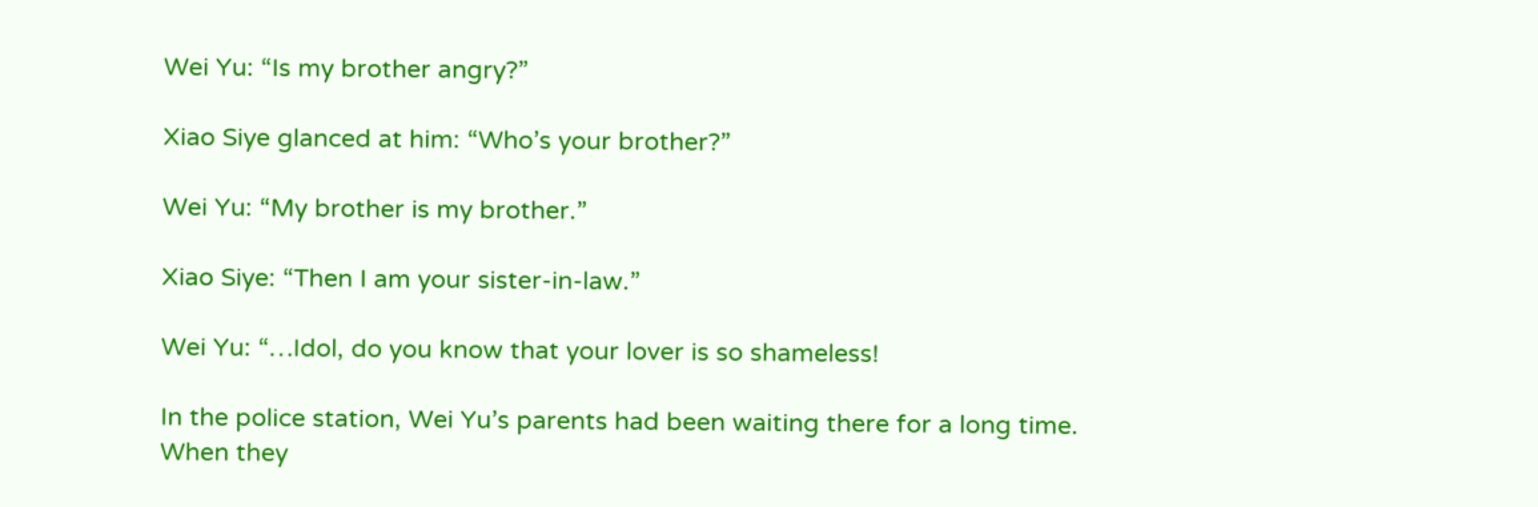Wei Yu: “Is my brother angry?”

Xiao Siye glanced at him: “Who’s your brother?”

Wei Yu: “My brother is my brother.”

Xiao Siye: “Then I am your sister-in-law.”

Wei Yu: “…Idol, do you know that your lover is so shameless!

In the police station, Wei Yu’s parents had been waiting there for a long time. When they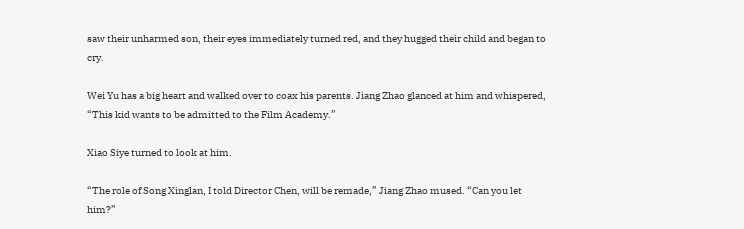saw their unharmed son, their eyes immediately turned red, and they hugged their child and began to cry.

Wei Yu has a big heart and walked over to coax his parents. Jiang Zhao glanced at him and whispered, “This kid wants to be admitted to the Film Academy.”

Xiao Siye turned to look at him.

“The role of Song Xinglan, I told Director Chen, will be remade,” Jiang Zhao mused. “Can you let him?”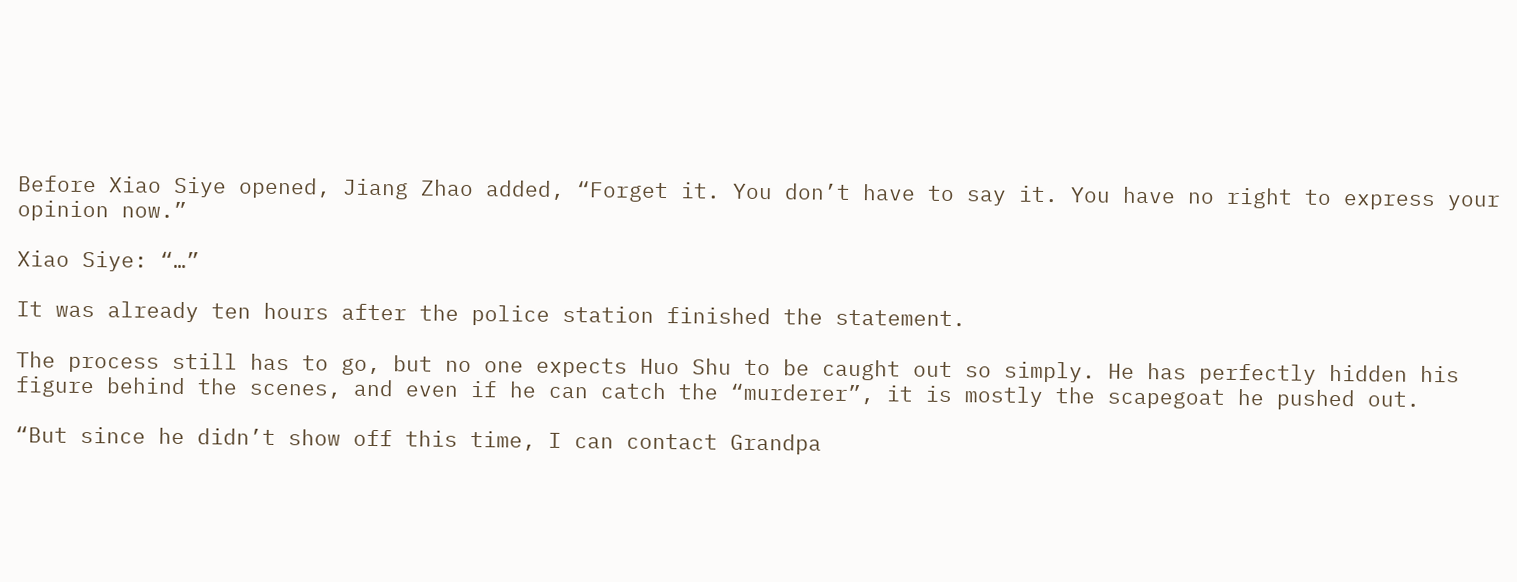Before Xiao Siye opened, Jiang Zhao added, “Forget it. You don’t have to say it. You have no right to express your opinion now.”

Xiao Siye: “…”

It was already ten hours after the police station finished the statement.

The process still has to go, but no one expects Huo Shu to be caught out so simply. He has perfectly hidden his figure behind the scenes, and even if he can catch the “murderer”, it is mostly the scapegoat he pushed out.

“But since he didn’t show off this time, I can contact Grandpa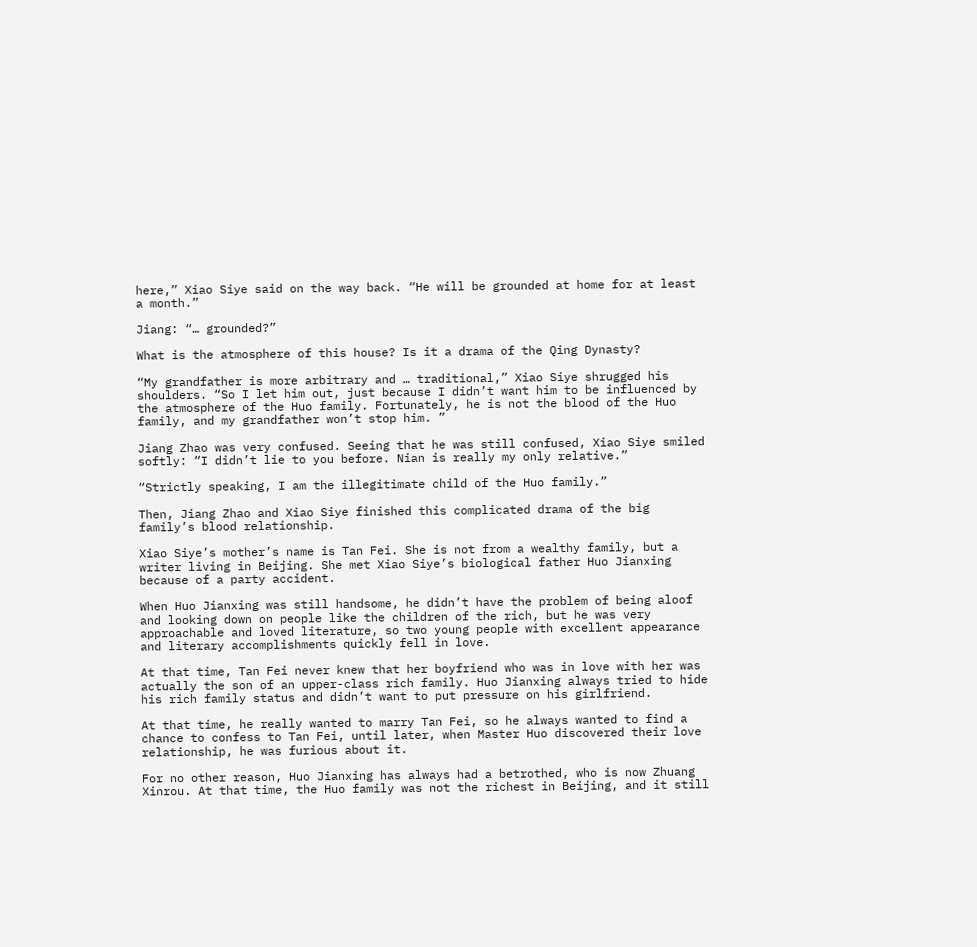here,” Xiao Siye said on the way back. “He will be grounded at home for at least a month.”

Jiang: “… grounded?”

What is the atmosphere of this house? Is it a drama of the Qing Dynasty?

“My grandfather is more arbitrary and … traditional,” Xiao Siye shrugged his shoulders. “So I let him out, just because I didn’t want him to be influenced by the atmosphere of the Huo family. Fortunately, he is not the blood of the Huo family, and my grandfather won’t stop him. ”

Jiang Zhao was very confused. Seeing that he was still confused, Xiao Siye smiled softly: “I didn’t lie to you before. Nian is really my only relative.”

“Strictly speaking, I am the illegitimate child of the Huo family.”

Then, Jiang Zhao and Xiao Siye finished this complicated drama of the big family’s blood relationship.

Xiao Siye’s mother’s name is Tan Fei. She is not from a wealthy family, but a writer living in Beijing. She met Xiao Siye’s biological father Huo Jianxing because of a party accident.

When Huo Jianxing was still handsome, he didn’t have the problem of being aloof and looking down on people like the children of the rich, but he was very approachable and loved literature, so two young people with excellent appearance and literary accomplishments quickly fell in love.

At that time, Tan Fei never knew that her boyfriend who was in love with her was actually the son of an upper-class rich family. Huo Jianxing always tried to hide his rich family status and didn’t want to put pressure on his girlfriend.

At that time, he really wanted to marry Tan Fei, so he always wanted to find a chance to confess to Tan Fei, until later, when Master Huo discovered their love relationship, he was furious about it.

For no other reason, Huo Jianxing has always had a betrothed, who is now Zhuang Xinrou. At that time, the Huo family was not the richest in Beijing, and it still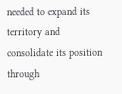needed to expand its territory and consolidate its position through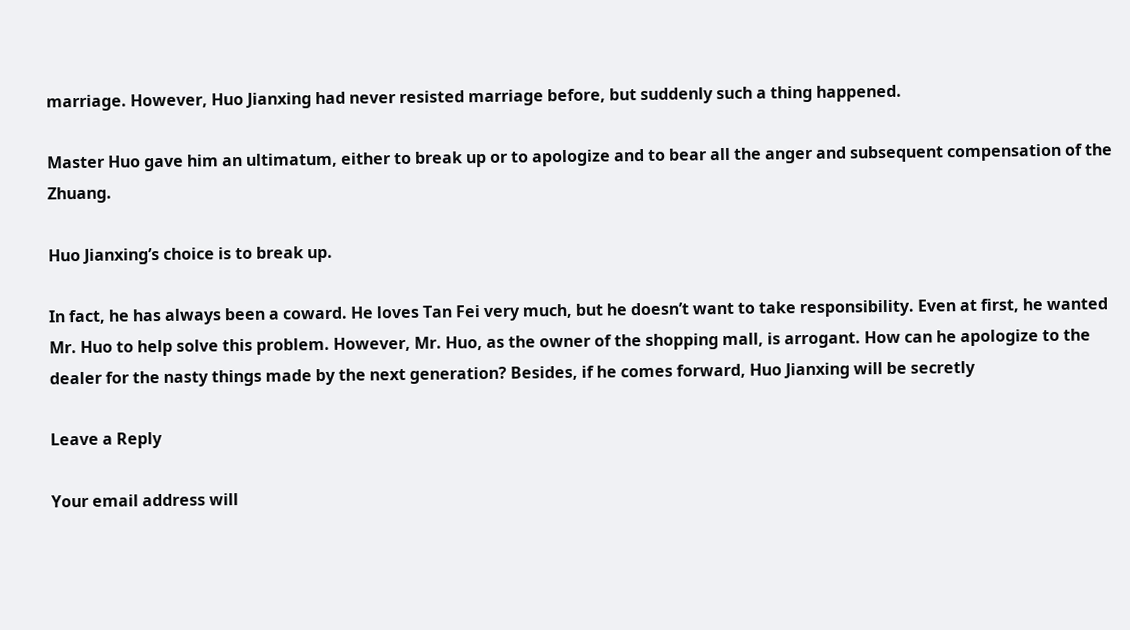marriage. However, Huo Jianxing had never resisted marriage before, but suddenly such a thing happened.

Master Huo gave him an ultimatum, either to break up or to apologize and to bear all the anger and subsequent compensation of the Zhuang.

Huo Jianxing’s choice is to break up.

In fact, he has always been a coward. He loves Tan Fei very much, but he doesn’t want to take responsibility. Even at first, he wanted Mr. Huo to help solve this problem. However, Mr. Huo, as the owner of the shopping mall, is arrogant. How can he apologize to the dealer for the nasty things made by the next generation? Besides, if he comes forward, Huo Jianxing will be secretly

Leave a Reply

Your email address will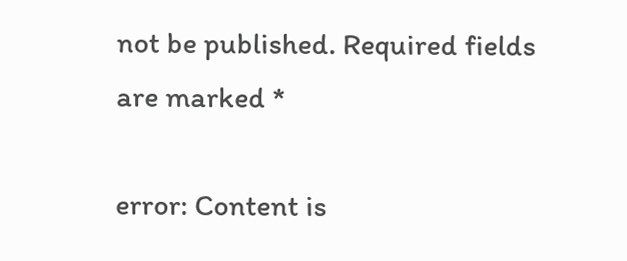not be published. Required fields are marked *

error: Content is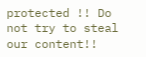protected !! Do not try to steal our content!!